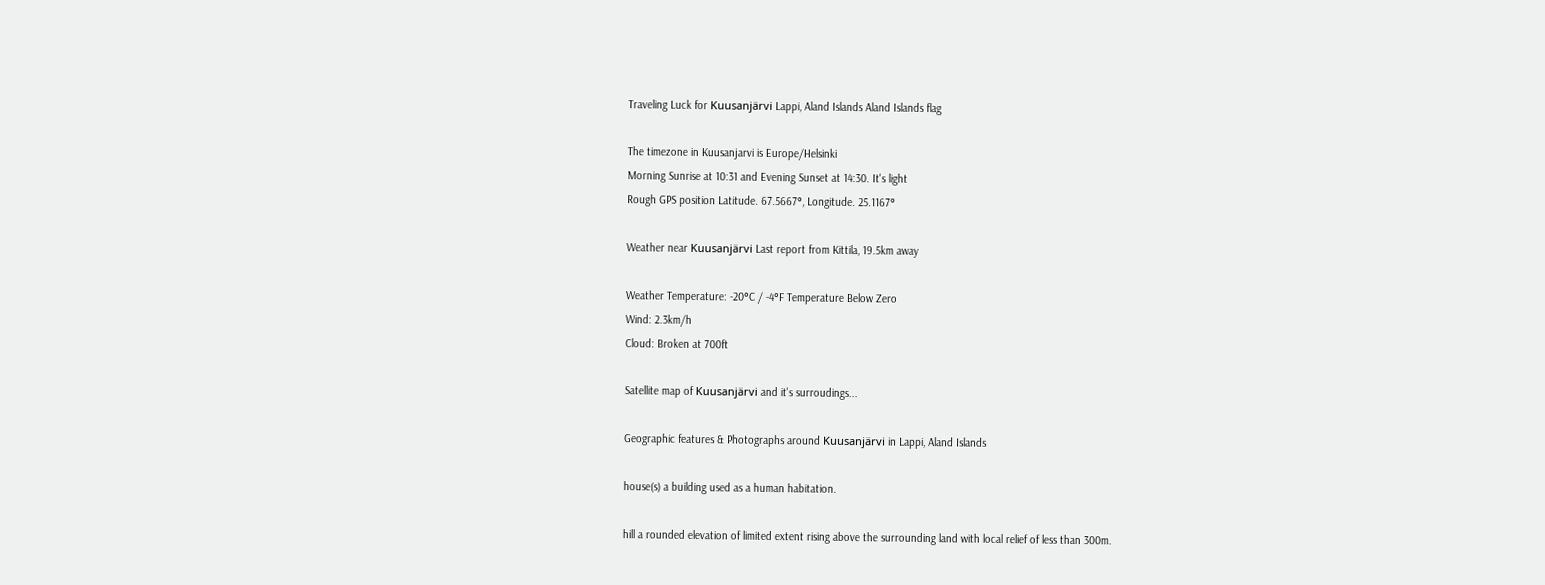Traveling Luck for Kuusanjärvi Lappi, Aland Islands Aland Islands flag

The timezone in Kuusanjarvi is Europe/Helsinki
Morning Sunrise at 10:31 and Evening Sunset at 14:30. It's light
Rough GPS position Latitude. 67.5667°, Longitude. 25.1167°

Weather near Kuusanjärvi Last report from Kittila, 19.5km away

Weather Temperature: -20°C / -4°F Temperature Below Zero
Wind: 2.3km/h
Cloud: Broken at 700ft

Satellite map of Kuusanjärvi and it's surroudings...

Geographic features & Photographs around Kuusanjärvi in Lappi, Aland Islands

house(s) a building used as a human habitation.

hill a rounded elevation of limited extent rising above the surrounding land with local relief of less than 300m.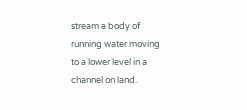stream a body of running water moving to a lower level in a channel on land.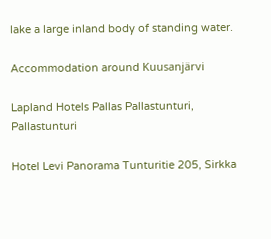lake a large inland body of standing water.

Accommodation around Kuusanjärvi

Lapland Hotels Pallas Pallastunturi, Pallastunturi

Hotel Levi Panorama Tunturitie 205, Sirkka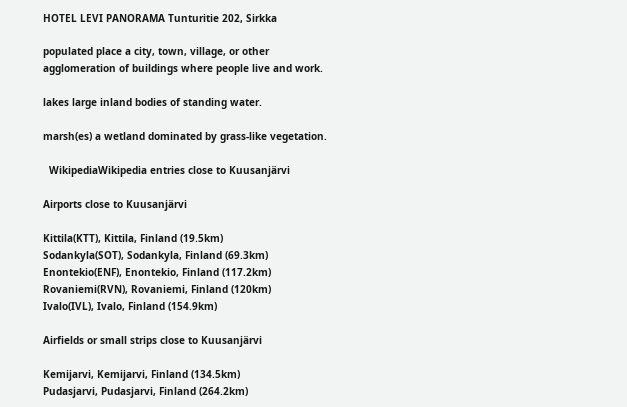HOTEL LEVI PANORAMA Tunturitie 202, Sirkka

populated place a city, town, village, or other agglomeration of buildings where people live and work.

lakes large inland bodies of standing water.

marsh(es) a wetland dominated by grass-like vegetation.

  WikipediaWikipedia entries close to Kuusanjärvi

Airports close to Kuusanjärvi

Kittila(KTT), Kittila, Finland (19.5km)
Sodankyla(SOT), Sodankyla, Finland (69.3km)
Enontekio(ENF), Enontekio, Finland (117.2km)
Rovaniemi(RVN), Rovaniemi, Finland (120km)
Ivalo(IVL), Ivalo, Finland (154.9km)

Airfields or small strips close to Kuusanjärvi

Kemijarvi, Kemijarvi, Finland (134.5km)
Pudasjarvi, Pudasjarvi, Finland (264.2km)